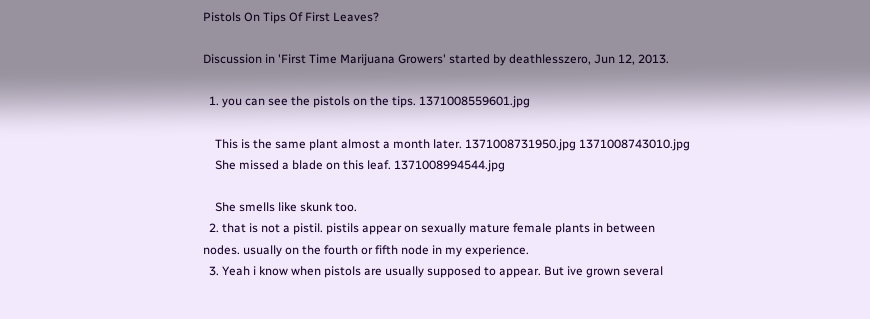Pistols On Tips Of First Leaves?

Discussion in 'First Time Marijuana Growers' started by deathlesszero, Jun 12, 2013.

  1. you can see the pistols on the tips. 1371008559601.jpg

    This is the same plant almost a month later. 1371008731950.jpg 1371008743010.jpg
    She missed a blade on this leaf. 1371008994544.jpg

    She smells like skunk too.
  2. that is not a pistil. pistils appear on sexually mature female plants in between nodes. usually on the fourth or fifth node in my experience.
  3. Yeah i know when pistols are usually supposed to appear. But ive grown several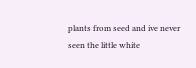plants from seed and ive never seen the little white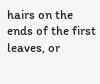hairs on the ends of the first leaves, or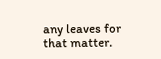any leaves for that matter.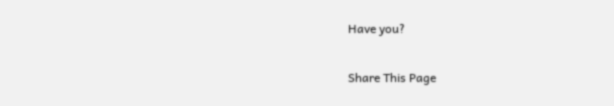Have you?


Share This Page